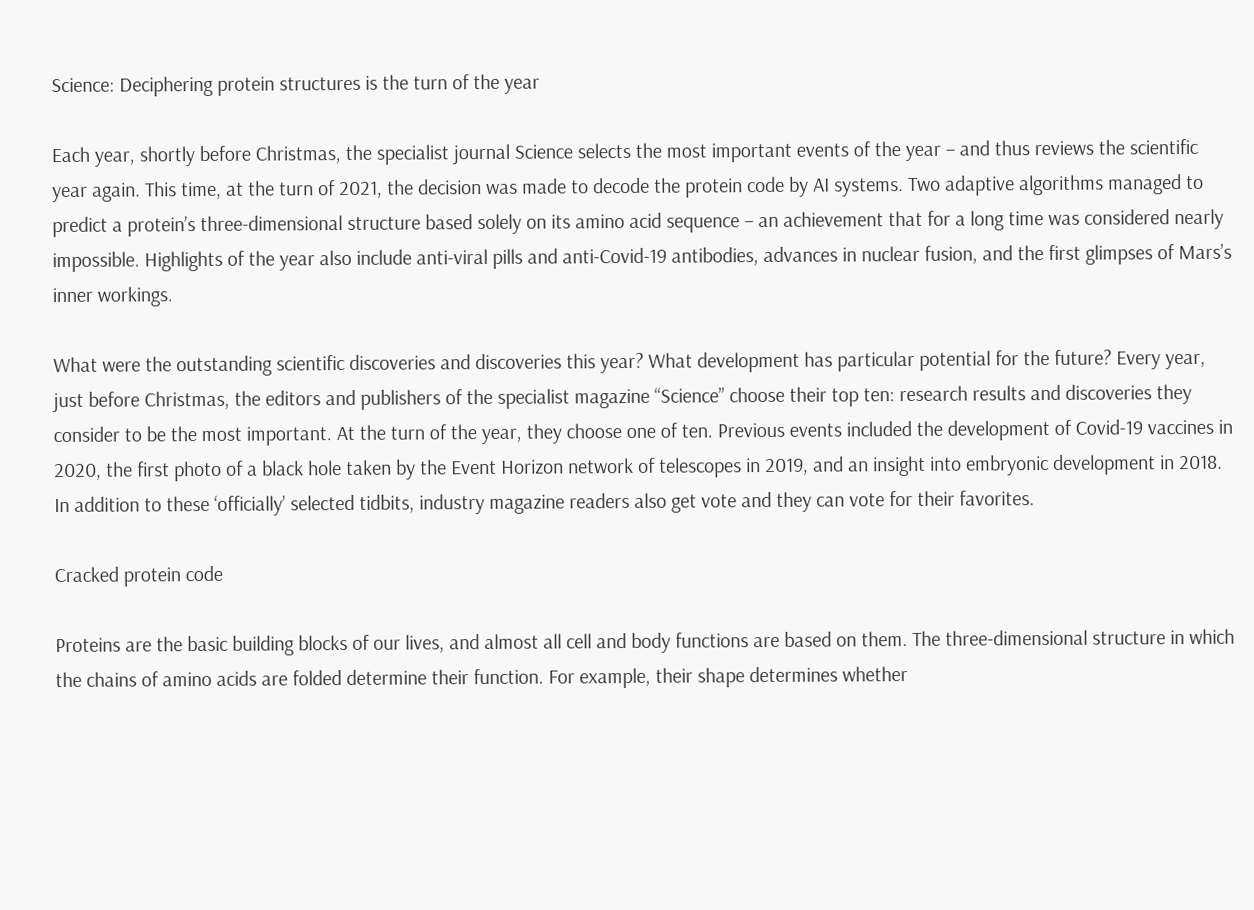Science: Deciphering protein structures is the turn of the year

Each year, shortly before Christmas, the specialist journal Science selects the most important events of the year – and thus reviews the scientific year again. This time, at the turn of 2021, the decision was made to decode the protein code by AI systems. Two adaptive algorithms managed to predict a protein’s three-dimensional structure based solely on its amino acid sequence – an achievement that for a long time was considered nearly impossible. Highlights of the year also include anti-viral pills and anti-Covid-19 antibodies, advances in nuclear fusion, and the first glimpses of Mars’s inner workings.

What were the outstanding scientific discoveries and discoveries this year? What development has particular potential for the future? Every year, just before Christmas, the editors and publishers of the specialist magazine “Science” choose their top ten: research results and discoveries they consider to be the most important. At the turn of the year, they choose one of ten. Previous events included the development of Covid-19 vaccines in 2020, the first photo of a black hole taken by the Event Horizon network of telescopes in 2019, and an insight into embryonic development in 2018. In addition to these ‘officially’ selected tidbits, industry magazine readers also get vote and they can vote for their favorites.

Cracked protein code

Proteins are the basic building blocks of our lives, and almost all cell and body functions are based on them. The three-dimensional structure in which the chains of amino acids are folded determine their function. For example, their shape determines whether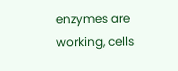enzymes are working, cells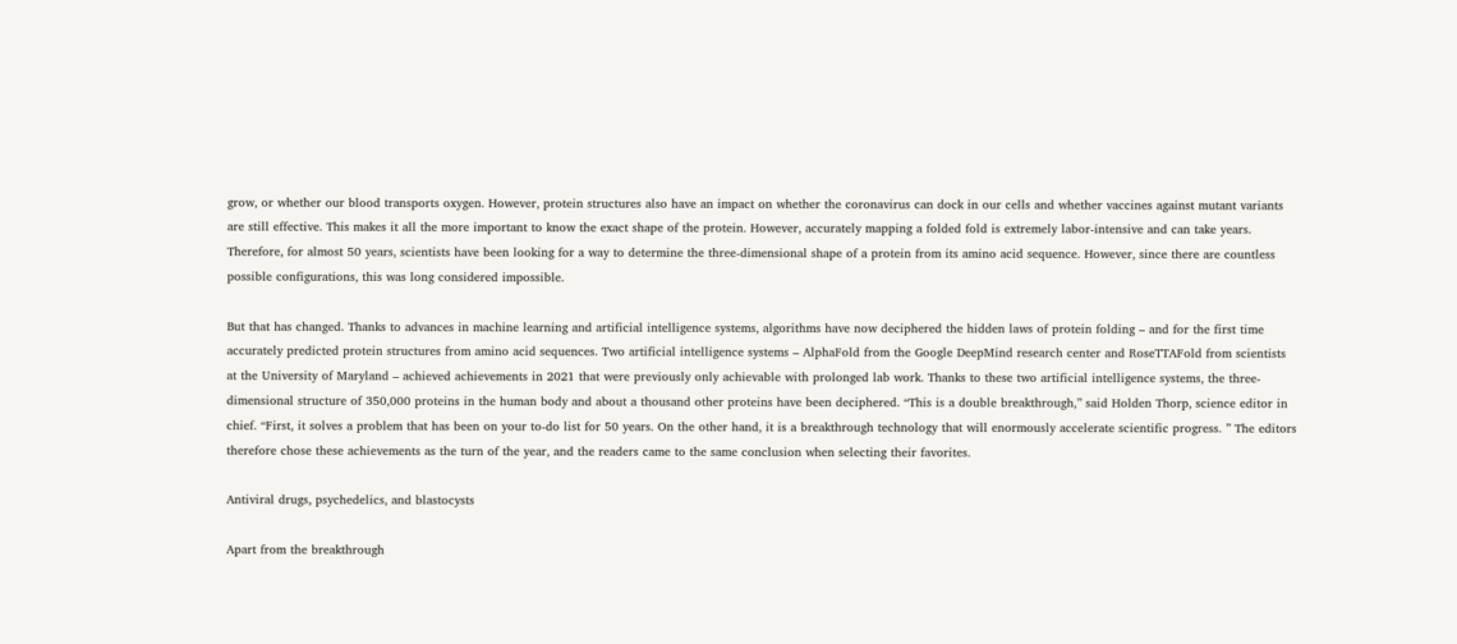grow, or whether our blood transports oxygen. However, protein structures also have an impact on whether the coronavirus can dock in our cells and whether vaccines against mutant variants are still effective. This makes it all the more important to know the exact shape of the protein. However, accurately mapping a folded fold is extremely labor-intensive and can take years. Therefore, for almost 50 years, scientists have been looking for a way to determine the three-dimensional shape of a protein from its amino acid sequence. However, since there are countless possible configurations, this was long considered impossible.

But that has changed. Thanks to advances in machine learning and artificial intelligence systems, algorithms have now deciphered the hidden laws of protein folding – and for the first time accurately predicted protein structures from amino acid sequences. Two artificial intelligence systems – AlphaFold from the Google DeepMind research center and RoseTTAFold from scientists at the University of Maryland – achieved achievements in 2021 that were previously only achievable with prolonged lab work. Thanks to these two artificial intelligence systems, the three-dimensional structure of 350,000 proteins in the human body and about a thousand other proteins have been deciphered. “This is a double breakthrough,” said Holden Thorp, science editor in chief. “First, it solves a problem that has been on your to-do list for 50 years. On the other hand, it is a breakthrough technology that will enormously accelerate scientific progress. ” The editors therefore chose these achievements as the turn of the year, and the readers came to the same conclusion when selecting their favorites.

Antiviral drugs, psychedelics, and blastocysts

Apart from the breakthrough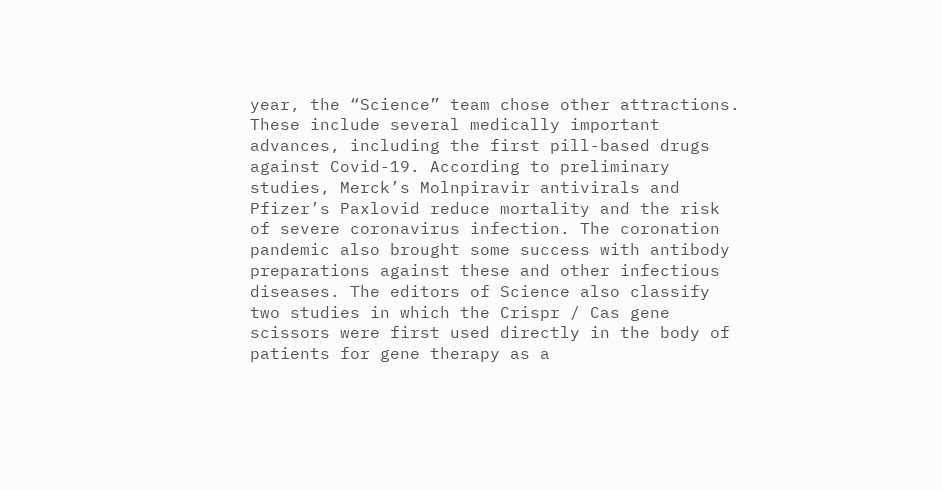year, the “Science” team chose other attractions. These include several medically important advances, including the first pill-based drugs against Covid-19. According to preliminary studies, Merck’s Molnpiravir antivirals and Pfizer’s Paxlovid reduce mortality and the risk of severe coronavirus infection. The coronation pandemic also brought some success with antibody preparations against these and other infectious diseases. The editors of Science also classify two studies in which the Crispr / Cas gene scissors were first used directly in the body of patients for gene therapy as a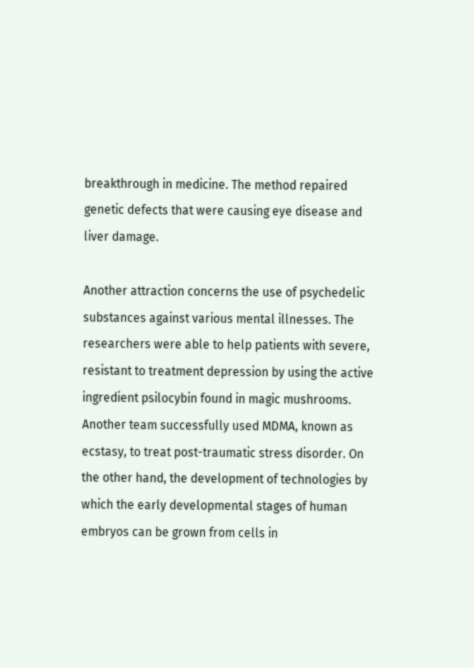breakthrough in medicine. The method repaired genetic defects that were causing eye disease and liver damage.

Another attraction concerns the use of psychedelic substances against various mental illnesses. The researchers were able to help patients with severe, resistant to treatment depression by using the active ingredient psilocybin found in magic mushrooms. Another team successfully used MDMA, known as ecstasy, to treat post-traumatic stress disorder. On the other hand, the development of technologies by which the early developmental stages of human embryos can be grown from cells in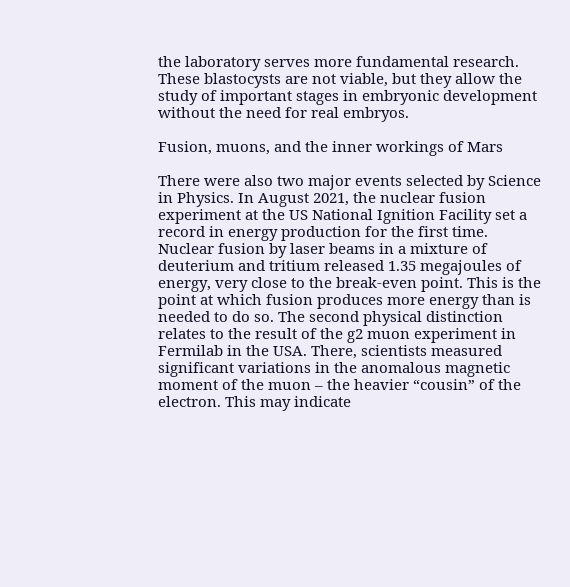the laboratory serves more fundamental research. These blastocysts are not viable, but they allow the study of important stages in embryonic development without the need for real embryos.

Fusion, muons, and the inner workings of Mars

There were also two major events selected by Science in Physics. In August 2021, the nuclear fusion experiment at the US National Ignition Facility set a record in energy production for the first time. Nuclear fusion by laser beams in a mixture of deuterium and tritium released 1.35 megajoules of energy, very close to the break-even point. This is the point at which fusion produces more energy than is needed to do so. The second physical distinction relates to the result of the g2 muon experiment in Fermilab in the USA. There, scientists measured significant variations in the anomalous magnetic moment of the muon – the heavier “cousin” of the electron. This may indicate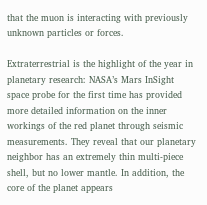that the muon is interacting with previously unknown particles or forces.

Extraterrestrial is the highlight of the year in planetary research: NASA’s Mars InSight space probe for the first time has provided more detailed information on the inner workings of the red planet through seismic measurements. They reveal that our planetary neighbor has an extremely thin multi-piece shell, but no lower mantle. In addition, the core of the planet appears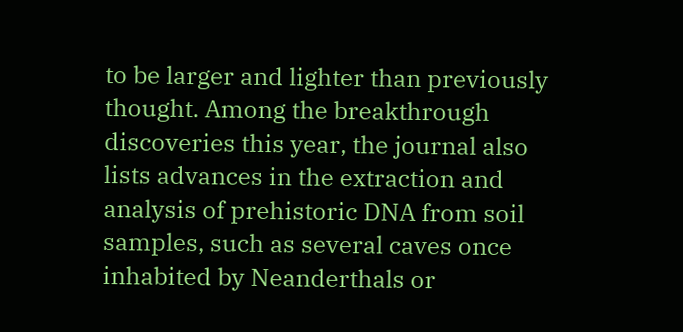to be larger and lighter than previously thought. Among the breakthrough discoveries this year, the journal also lists advances in the extraction and analysis of prehistoric DNA from soil samples, such as several caves once inhabited by Neanderthals or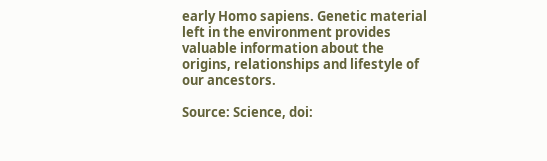early Homo sapiens. Genetic material left in the environment provides valuable information about the origins, relationships and lifestyle of our ancestors.

Source: Science, doi: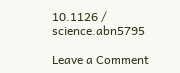10.1126 / science.abn5795

Leave a Comment